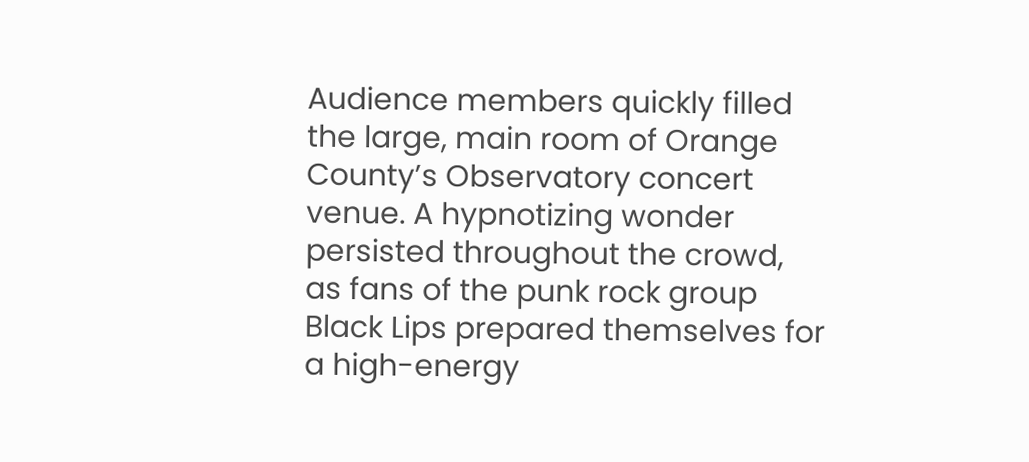Audience members quickly filled the large, main room of Orange County’s Observatory concert venue. A hypnotizing wonder persisted throughout the crowd, as fans of the punk rock group Black Lips prepared themselves for a high-energy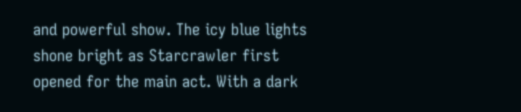and powerful show. The icy blue lights shone bright as Starcrawler first opened for the main act. With a dark